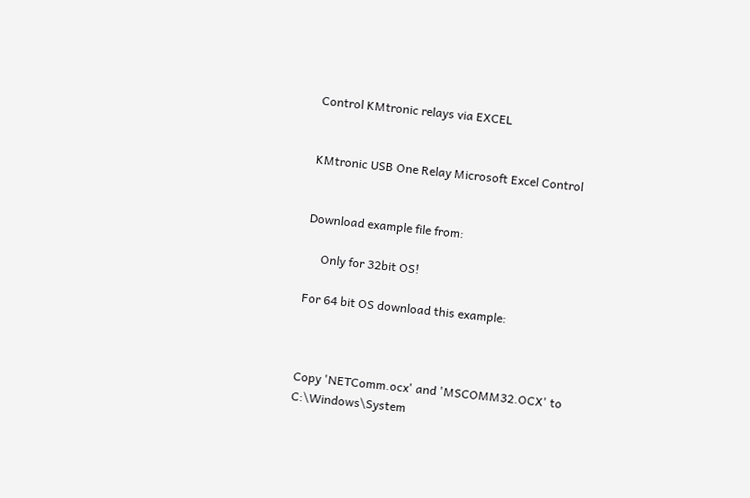Control KMtronic relays via EXCEL


KMtronic USB One Relay Microsoft Excel Control


Download example file from:

     Only for 32bit OS!

For 64 bit OS download this example:



Copy 'NETComm.ocx' and 'MSCOMM32.OCX' to C:\Windows\System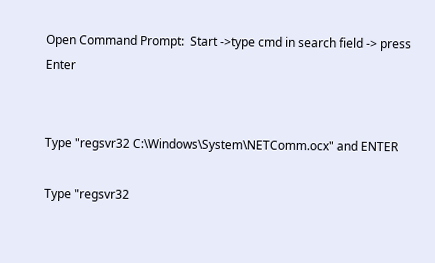Open Command Prompt:  Start ->type cmd in search field -> press Enter


Type "regsvr32 C:\Windows\System\NETComm.ocx" and ENTER

Type "regsvr32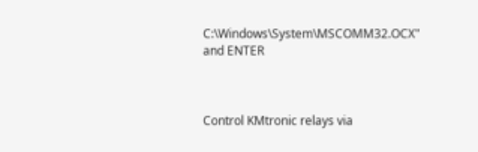C:\Windows\System\MSCOMM32.OCX" and ENTER



Control KMtronic relays via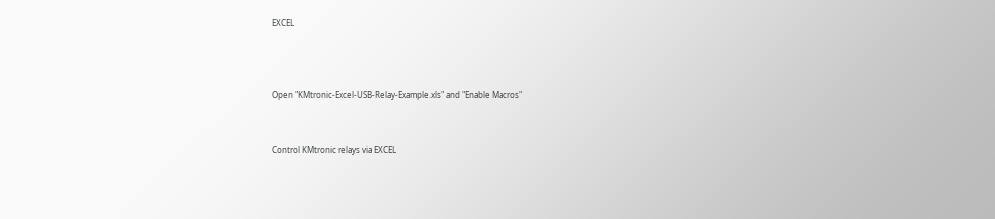EXCEL



Open "KMtronic-Excel-USB-Relay-Example.xls" and "Enable Macros"


Control KMtronic relays via EXCEL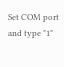Set COM port and type "1"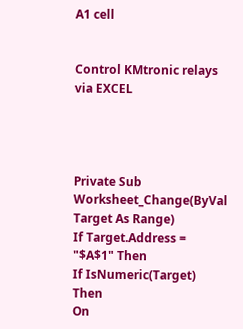A1 cell


Control KMtronic relays via EXCEL




Private Sub Worksheet_Change(ByVal Target As Range)
If Target.Address = "$A$1" Then
If IsNumeric(Target) Then
On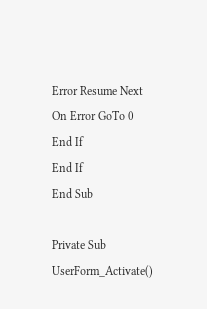Error Resume Next
On Error GoTo 0
End If
End If
End Sub

Private Sub UserForm_Activate()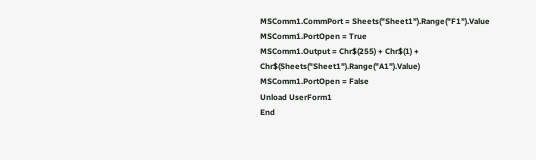MSComm1.CommPort = Sheets("Sheet1").Range("F1").Value
MSComm1.PortOpen = True
MSComm1.Output = Chr$(255) + Chr$(1) + Chr$(Sheets("Sheet1").Range("A1").Value)
MSComm1.PortOpen = False
Unload UserForm1
End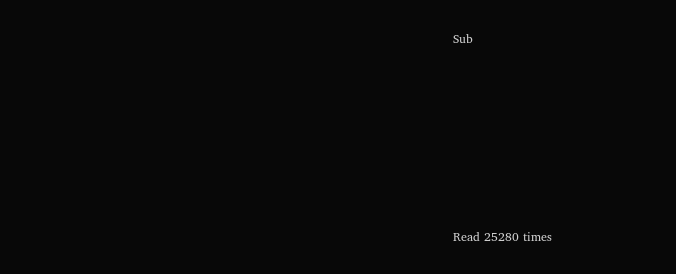Sub










Read 25280 times